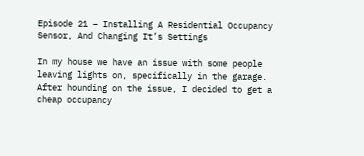Episode 21 – Installing A Residential Occupancy Sensor, And Changing It’s Settings

In my house we have an issue with some people leaving lights on, specifically in the garage. After hounding on the issue, I decided to get a cheap occupancy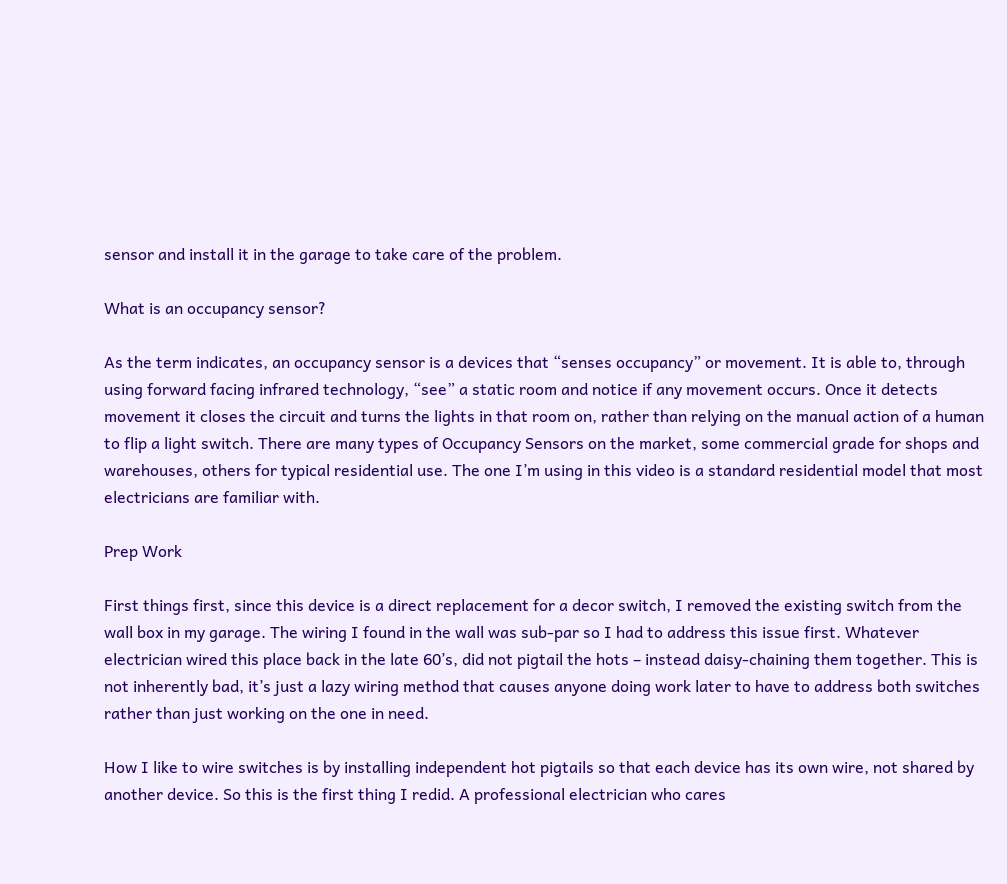sensor and install it in the garage to take care of the problem.

What is an occupancy sensor?

As the term indicates, an occupancy sensor is a devices that “senses occupancy” or movement. It is able to, through using forward facing infrared technology, “see” a static room and notice if any movement occurs. Once it detects movement it closes the circuit and turns the lights in that room on, rather than relying on the manual action of a human to flip a light switch. There are many types of Occupancy Sensors on the market, some commercial grade for shops and warehouses, others for typical residential use. The one I’m using in this video is a standard residential model that most electricians are familiar with.

Prep Work

First things first, since this device is a direct replacement for a decor switch, I removed the existing switch from the wall box in my garage. The wiring I found in the wall was sub-par so I had to address this issue first. Whatever electrician wired this place back in the late 60’s, did not pigtail the hots – instead daisy-chaining them together. This is not inherently bad, it’s just a lazy wiring method that causes anyone doing work later to have to address both switches rather than just working on the one in need.

How I like to wire switches is by installing independent hot pigtails so that each device has its own wire, not shared by another device. So this is the first thing I redid. A professional electrician who cares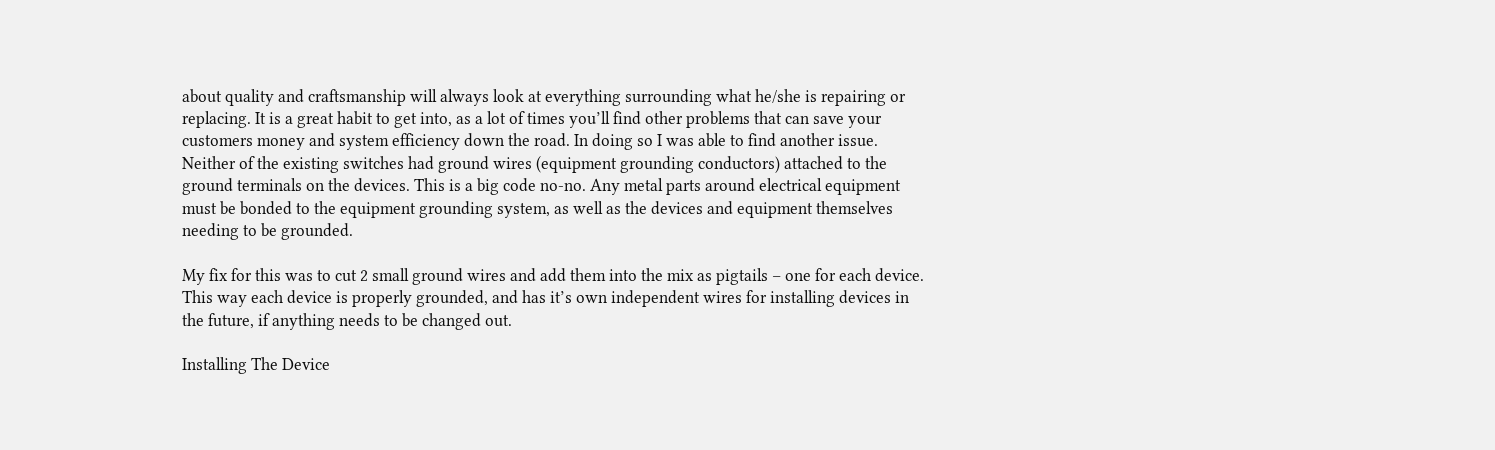about quality and craftsmanship will always look at everything surrounding what he/she is repairing or replacing. It is a great habit to get into, as a lot of times you’ll find other problems that can save your customers money and system efficiency down the road. In doing so I was able to find another issue. Neither of the existing switches had ground wires (equipment grounding conductors) attached to the ground terminals on the devices. This is a big code no-no. Any metal parts around electrical equipment must be bonded to the equipment grounding system, as well as the devices and equipment themselves needing to be grounded.

My fix for this was to cut 2 small ground wires and add them into the mix as pigtails – one for each device. This way each device is properly grounded, and has it’s own independent wires for installing devices in the future, if anything needs to be changed out.

Installing The Device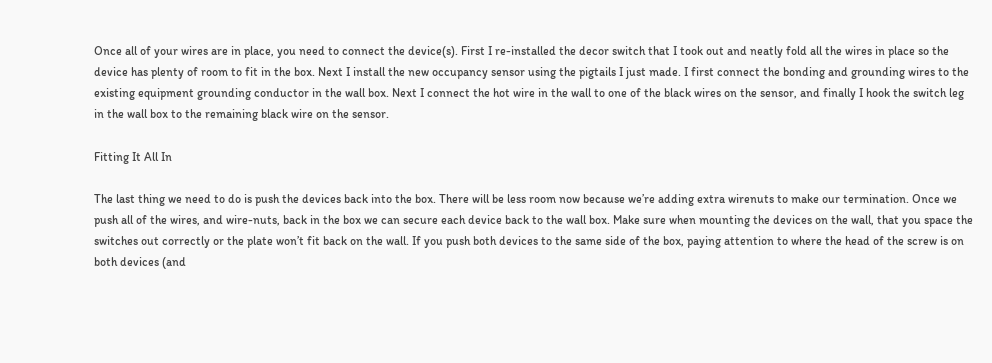Once all of your wires are in place, you need to connect the device(s). First I re-installed the decor switch that I took out and neatly fold all the wires in place so the device has plenty of room to fit in the box. Next I install the new occupancy sensor using the pigtails I just made. I first connect the bonding and grounding wires to the existing equipment grounding conductor in the wall box. Next I connect the hot wire in the wall to one of the black wires on the sensor, and finally I hook the switch leg in the wall box to the remaining black wire on the sensor.

Fitting It All In

The last thing we need to do is push the devices back into the box. There will be less room now because we’re adding extra wirenuts to make our termination. Once we push all of the wires, and wire-nuts, back in the box we can secure each device back to the wall box. Make sure when mounting the devices on the wall, that you space the switches out correctly or the plate won’t fit back on the wall. If you push both devices to the same side of the box, paying attention to where the head of the screw is on both devices (and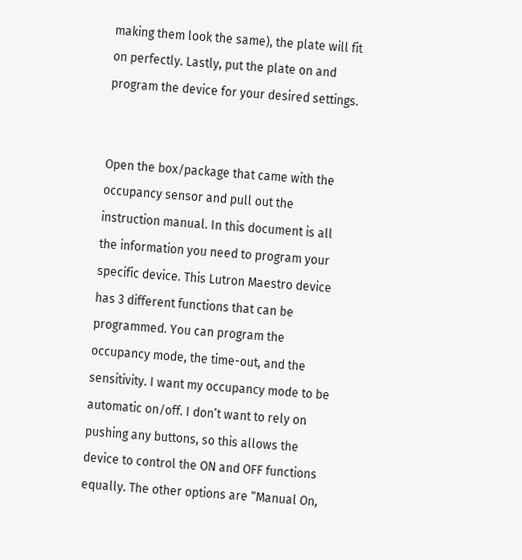making them look the same), the plate will fit on perfectly. Lastly, put the plate on and program the device for your desired settings.


Open the box/package that came with the occupancy sensor and pull out the instruction manual. In this document is all the information you need to program your specific device. This Lutron Maestro device has 3 different functions that can be programmed. You can program the occupancy mode, the time-out, and the sensitivity. I want my occupancy mode to be automatic on/off. I don’t want to rely on pushing any buttons, so this allows the device to control the ON and OFF functions equally. The other options are “Manual On,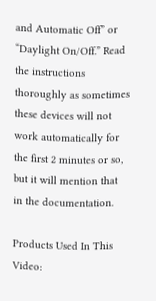and Automatic Off” or “Daylight On/Off.” Read the instructions thoroughly as sometimes these devices will not work automatically for the first 2 minutes or so, but it will mention that in the documentation.

Products Used In This Video: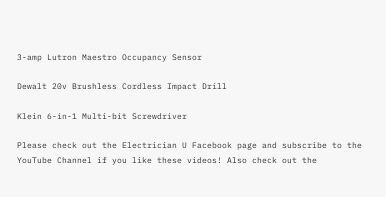3-amp Lutron Maestro Occupancy Sensor

Dewalt 20v Brushless Cordless Impact Drill

Klein 6-in-1 Multi-bit Screwdriver

Please check out the Electrician U Facebook page and subscribe to the YouTube Channel if you like these videos! Also check out the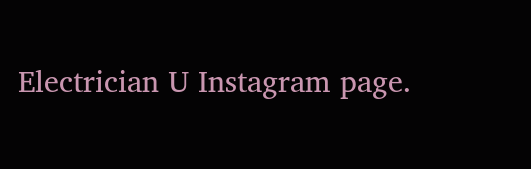Electrician U Instagram page.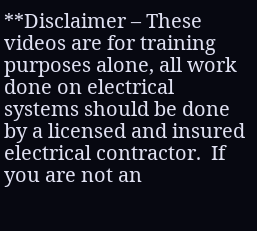**Disclaimer – These videos are for training purposes alone, all work done on electrical systems should be done by a licensed and insured electrical contractor.  If you are not an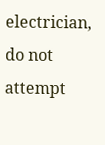electrician, do not attempt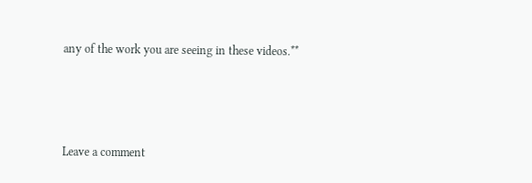any of the work you are seeing in these videos.**



Leave a comment